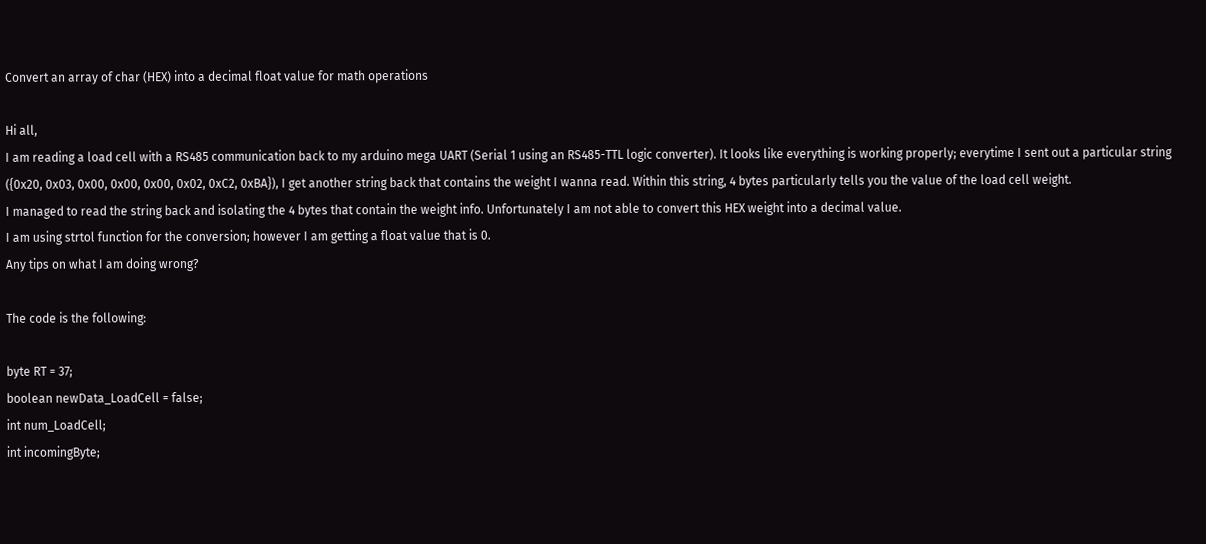Convert an array of char (HEX) into a decimal float value for math operations

Hi all,
I am reading a load cell with a RS485 communication back to my arduino mega UART (Serial 1 using an RS485-TTL logic converter). It looks like everything is working properly; everytime I sent out a particular string ({0x20, 0x03, 0x00, 0x00, 0x00, 0x02, 0xC2, 0xBA}), I get another string back that contains the weight I wanna read. Within this string, 4 bytes particularly tells you the value of the load cell weight.
I managed to read the string back and isolating the 4 bytes that contain the weight info. Unfortunately I am not able to convert this HEX weight into a decimal value.
I am using strtol function for the conversion; however I am getting a float value that is 0.
Any tips on what I am doing wrong?

The code is the following:

byte RT = 37;
boolean newData_LoadCell = false;
int num_LoadCell;
int incomingByte;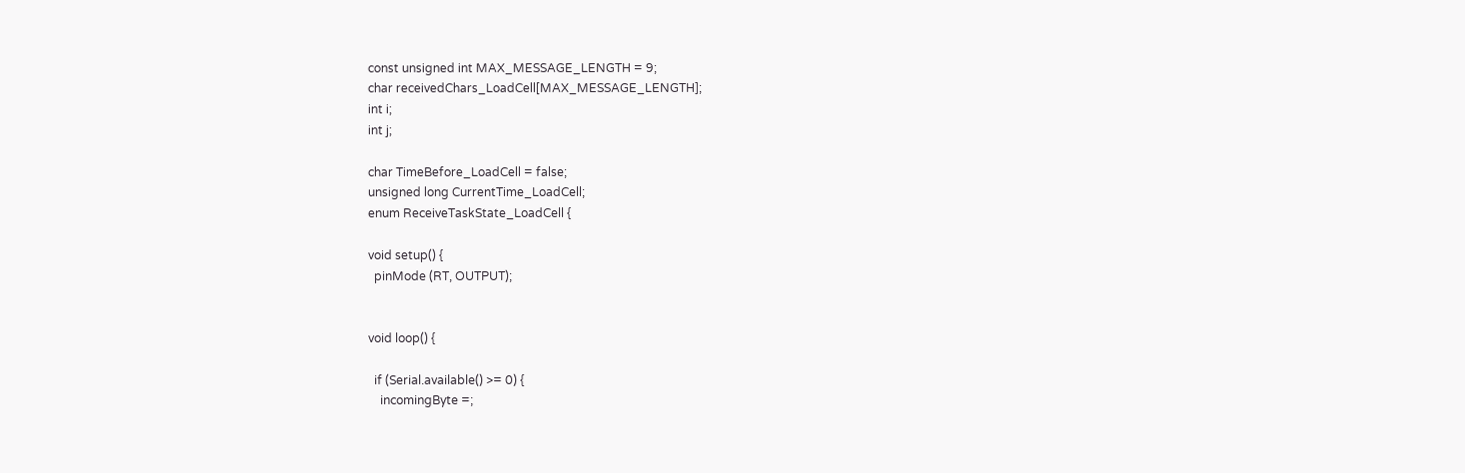const unsigned int MAX_MESSAGE_LENGTH = 9;
char receivedChars_LoadCell[MAX_MESSAGE_LENGTH];
int i;
int j;

char TimeBefore_LoadCell = false;
unsigned long CurrentTime_LoadCell;
enum ReceiveTaskState_LoadCell {

void setup() {
  pinMode (RT, OUTPUT);


void loop() {

  if (Serial.available() >= 0) {
    incomingByte =;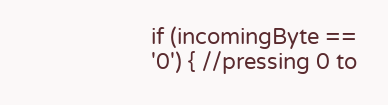if (incomingByte == '0') { //pressing 0 to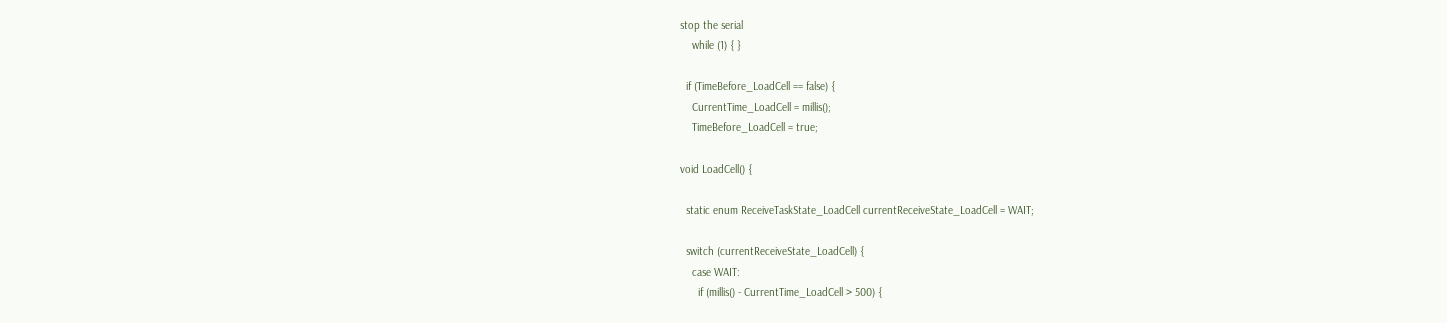stop the serial
    while (1) { }

  if (TimeBefore_LoadCell == false) {
    CurrentTime_LoadCell = millis();
    TimeBefore_LoadCell = true;

void LoadCell() {

  static enum ReceiveTaskState_LoadCell currentReceiveState_LoadCell = WAIT;

  switch (currentReceiveState_LoadCell) {
    case WAIT:
      if (millis() - CurrentTime_LoadCell > 500) {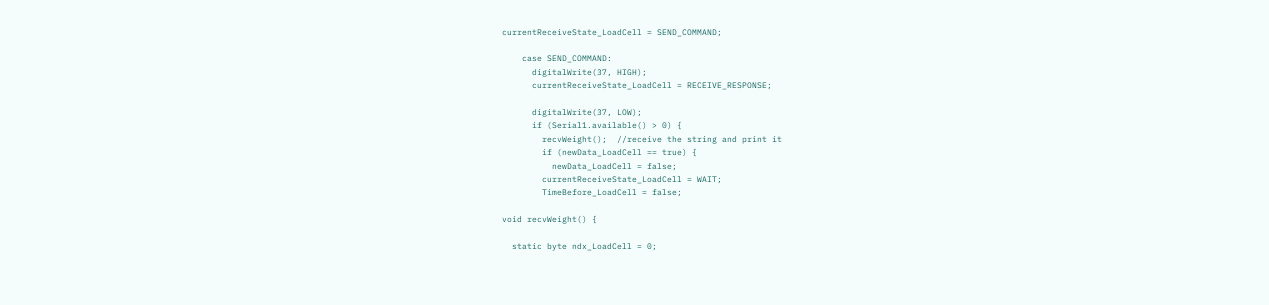currentReceiveState_LoadCell = SEND_COMMAND;

    case SEND_COMMAND:
      digitalWrite(37, HIGH);
      currentReceiveState_LoadCell = RECEIVE_RESPONSE;

      digitalWrite(37, LOW);
      if (Serial1.available() > 0) {
        recvWeight();  //receive the string and print it
        if (newData_LoadCell == true) {
          newData_LoadCell = false;
        currentReceiveState_LoadCell = WAIT;
        TimeBefore_LoadCell = false;

void recvWeight() {

  static byte ndx_LoadCell = 0;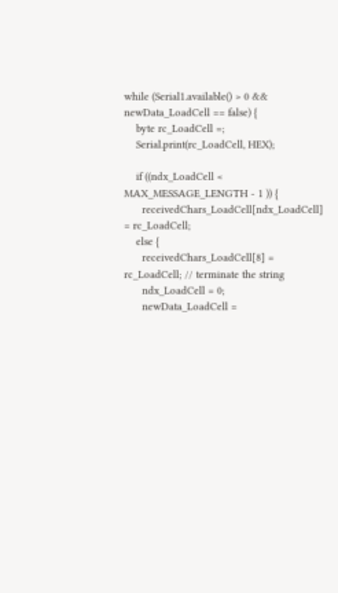while (Serial1.available() > 0 && newData_LoadCell == false) {
    byte rc_LoadCell =;
    Serial.print(rc_LoadCell, HEX);

    if ((ndx_LoadCell < MAX_MESSAGE_LENGTH - 1 )) {
      receivedChars_LoadCell[ndx_LoadCell] = rc_LoadCell;
    else {
      receivedChars_LoadCell[8] = rc_LoadCell; // terminate the string
      ndx_LoadCell = 0;
      newData_LoadCell =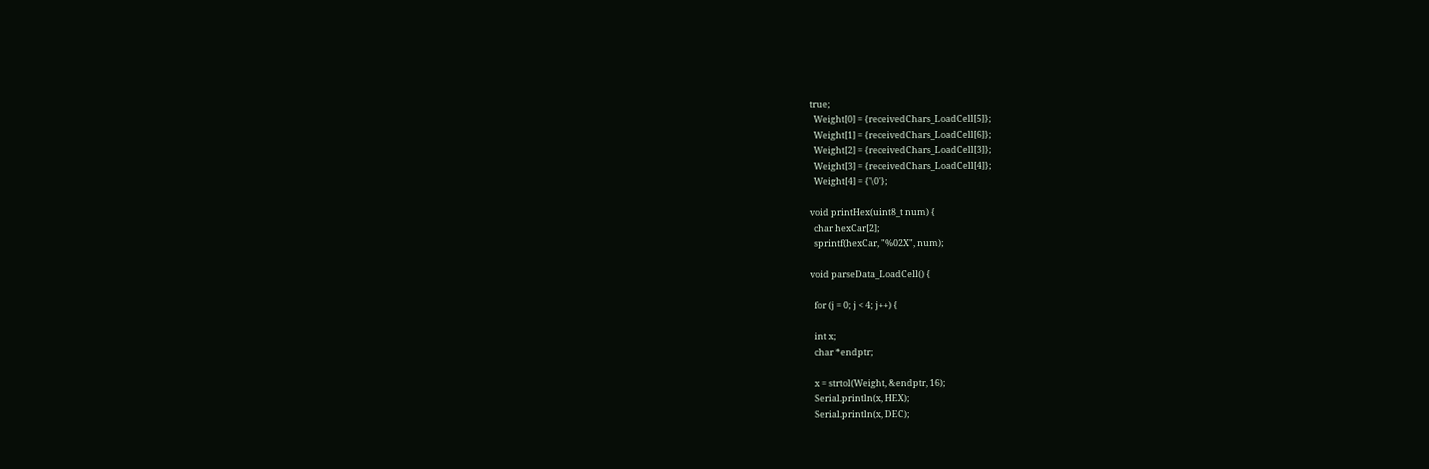true;
  Weight[0] = {receivedChars_LoadCell[5]};
  Weight[1] = {receivedChars_LoadCell[6]};
  Weight[2] = {receivedChars_LoadCell[3]};
  Weight[3] = {receivedChars_LoadCell[4]};
  Weight[4] = {'\0'};

void printHex(uint8_t num) {
  char hexCar[2];
  sprintf(hexCar, "%02X", num);

void parseData_LoadCell() {

  for (j = 0; j < 4; j++) {

  int x;
  char *endptr;

  x = strtol(Weight, &endptr, 16);
  Serial.println(x, HEX);
  Serial.println(x, DEC);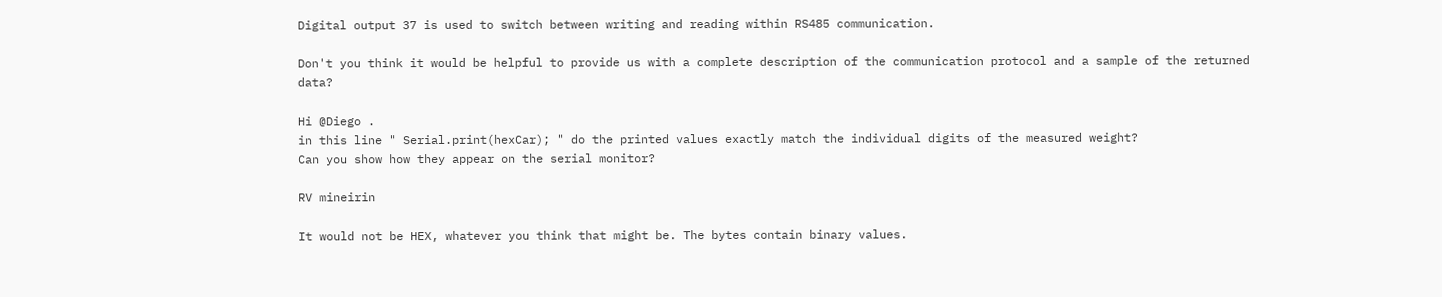Digital output 37 is used to switch between writing and reading within RS485 communication.

Don't you think it would be helpful to provide us with a complete description of the communication protocol and a sample of the returned data?

Hi @Diego .
in this line " Serial.print(hexCar); " do the printed values exactly match the individual digits of the measured weight?
Can you show how they appear on the serial monitor?

RV mineirin

It would not be HEX, whatever you think that might be. The bytes contain binary values.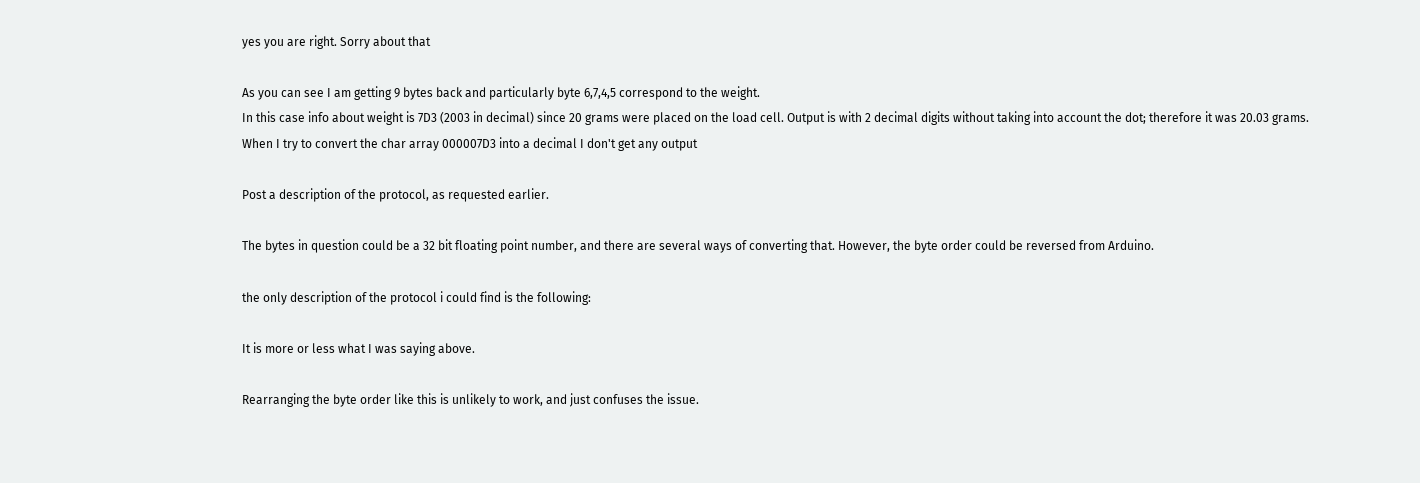yes you are right. Sorry about that

As you can see I am getting 9 bytes back and particularly byte 6,7,4,5 correspond to the weight.
In this case info about weight is 7D3 (2003 in decimal) since 20 grams were placed on the load cell. Output is with 2 decimal digits without taking into account the dot; therefore it was 20.03 grams.
When I try to convert the char array 000007D3 into a decimal I don't get any output

Post a description of the protocol, as requested earlier.

The bytes in question could be a 32 bit floating point number, and there are several ways of converting that. However, the byte order could be reversed from Arduino.

the only description of the protocol i could find is the following:

It is more or less what I was saying above.

Rearranging the byte order like this is unlikely to work, and just confuses the issue.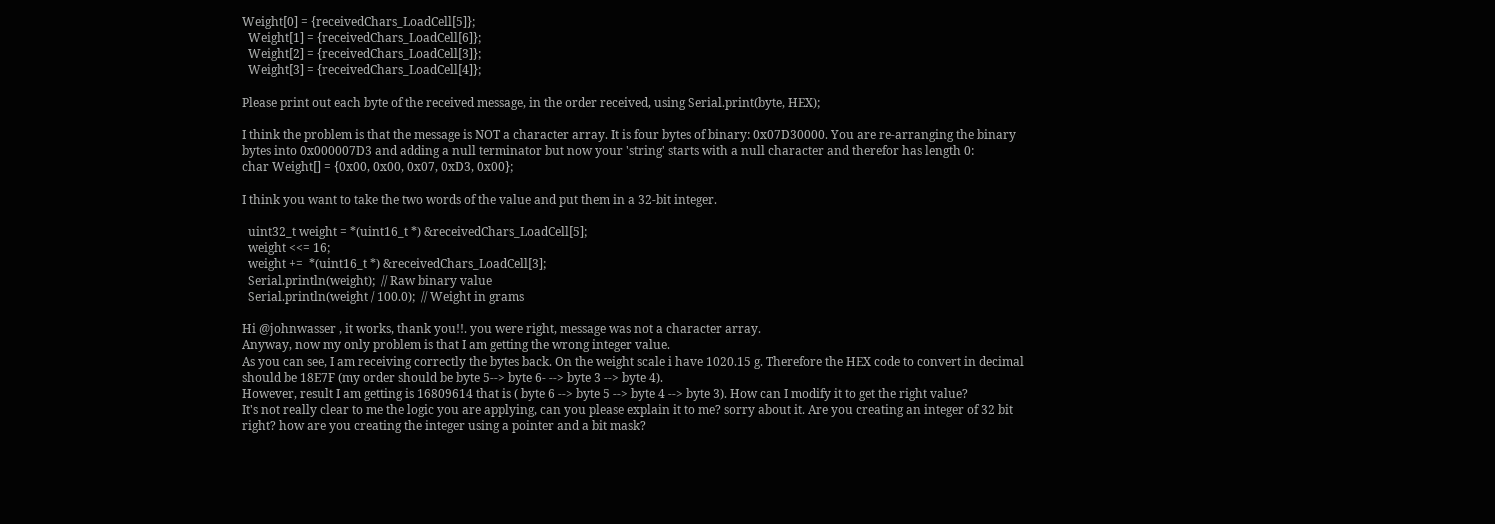Weight[0] = {receivedChars_LoadCell[5]};
  Weight[1] = {receivedChars_LoadCell[6]};
  Weight[2] = {receivedChars_LoadCell[3]};
  Weight[3] = {receivedChars_LoadCell[4]};

Please print out each byte of the received message, in the order received, using Serial.print(byte, HEX);

I think the problem is that the message is NOT a character array. It is four bytes of binary: 0x07D30000. You are re-arranging the binary bytes into 0x000007D3 and adding a null terminator but now your 'string' starts with a null character and therefor has length 0:
char Weight[] = {0x00, 0x00, 0x07, 0xD3, 0x00};

I think you want to take the two words of the value and put them in a 32-bit integer.

  uint32_t weight = *(uint16_t *) &receivedChars_LoadCell[5];
  weight <<= 16;
  weight +=  *(uint16_t *) &receivedChars_LoadCell[3];
  Serial.println(weight);  // Raw binary value
  Serial.println(weight / 100.0);  // Weight in grams

Hi @johnwasser , it works, thank you!!. you were right, message was not a character array.
Anyway, now my only problem is that I am getting the wrong integer value.
As you can see, I am receiving correctly the bytes back. On the weight scale i have 1020.15 g. Therefore the HEX code to convert in decimal should be 18E7F (my order should be byte 5--> byte 6- --> byte 3 --> byte 4).
However, result I am getting is 16809614 that is ( byte 6 --> byte 5 --> byte 4 --> byte 3). How can I modify it to get the right value?
It's not really clear to me the logic you are applying, can you please explain it to me? sorry about it. Are you creating an integer of 32 bit right? how are you creating the integer using a pointer and a bit mask?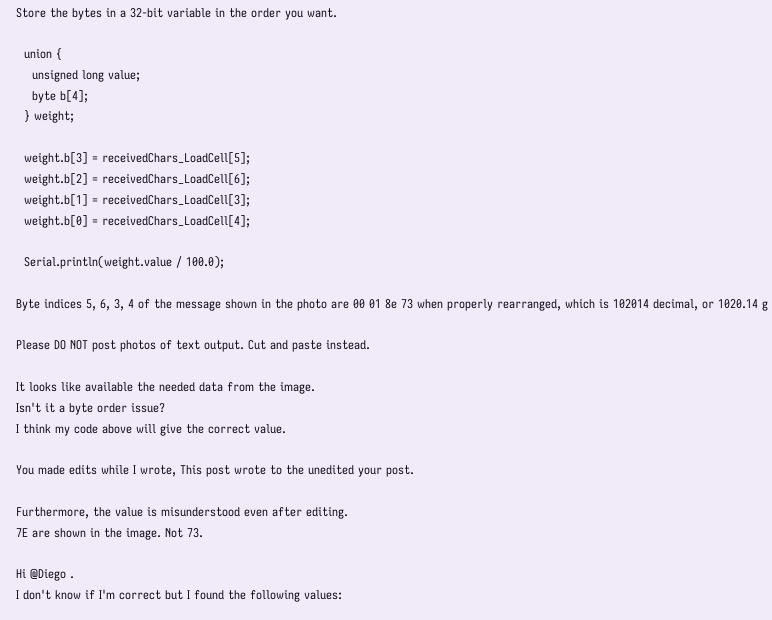Store the bytes in a 32-bit variable in the order you want.

  union {
    unsigned long value;
    byte b[4];
  } weight;

  weight.b[3] = receivedChars_LoadCell[5];
  weight.b[2] = receivedChars_LoadCell[6];
  weight.b[1] = receivedChars_LoadCell[3];
  weight.b[0] = receivedChars_LoadCell[4];

  Serial.println(weight.value / 100.0);

Byte indices 5, 6, 3, 4 of the message shown in the photo are 00 01 8e 73 when properly rearranged, which is 102014 decimal, or 1020.14 g

Please DO NOT post photos of text output. Cut and paste instead.

It looks like available the needed data from the image.
Isn't it a byte order issue?
I think my code above will give the correct value.

You made edits while I wrote, This post wrote to the unedited your post.

Furthermore, the value is misunderstood even after editing.
7E are shown in the image. Not 73.

Hi @Diego .
I don't know if I'm correct but I found the following values: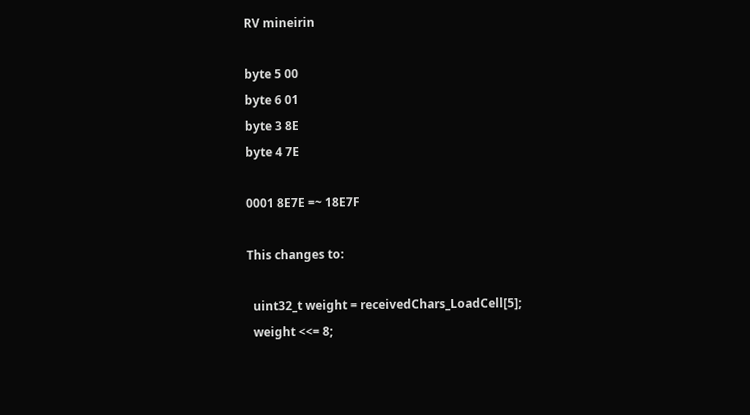RV mineirin

byte 5 00
byte 6 01
byte 3 8E
byte 4 7E

0001 8E7E =~ 18E7F

This changes to:

  uint32_t weight = receivedChars_LoadCell[5];
  weight <<= 8;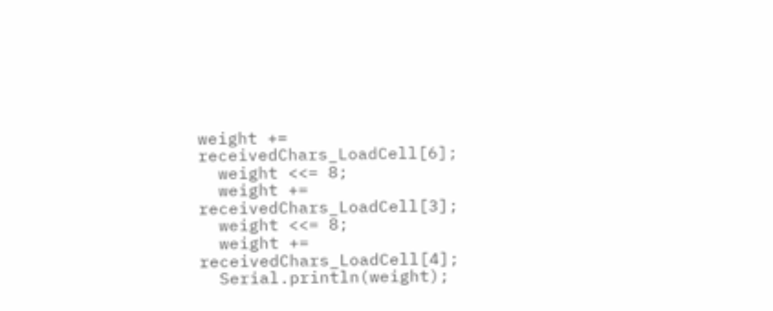weight +=  receivedChars_LoadCell[6];
  weight <<= 8;
  weight +=  receivedChars_LoadCell[3];
  weight <<= 8;
  weight +=  receivedChars_LoadCell[4];
  Serial.println(weight);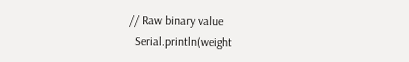// Raw binary value
  Serial.println(weight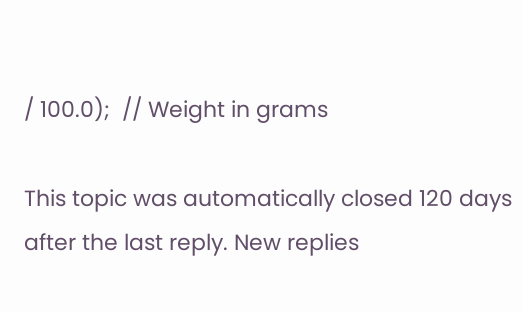/ 100.0);  // Weight in grams

This topic was automatically closed 120 days after the last reply. New replies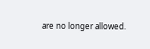are no longer allowed.